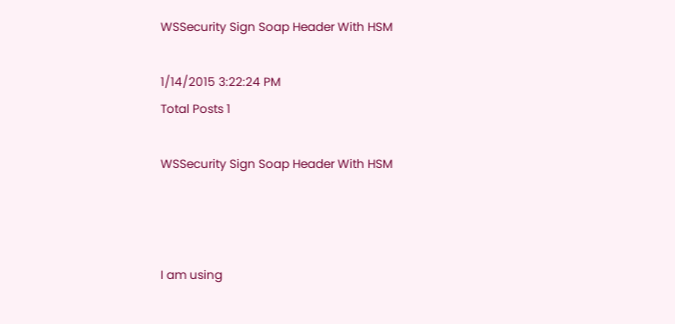WSSecurity Sign Soap Header With HSM

1/14/2015 3:22:24 PM
Total Posts 1

WSSecurity Sign Soap Header With HSM



I am using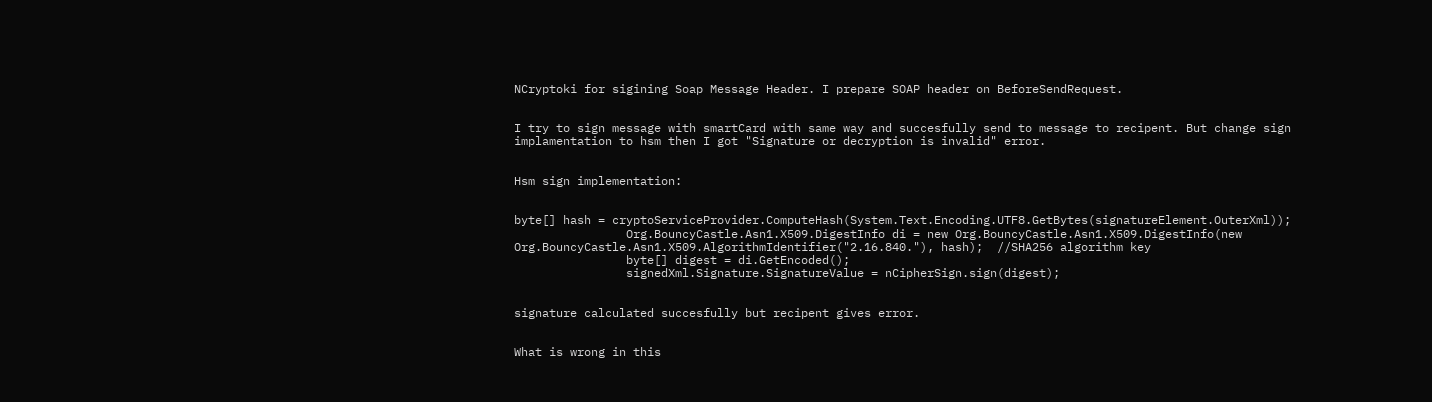NCryptoki for sigining Soap Message Header. I prepare SOAP header on BeforeSendRequest.


I try to sign message with smartCard with same way and succesfully send to message to recipent. But change sign implamentation to hsm then I got "Signature or decryption is invalid" error.


Hsm sign implementation:


byte[] hash = cryptoServiceProvider.ComputeHash(System.Text.Encoding.UTF8.GetBytes(signatureElement.OuterXml));
                Org.BouncyCastle.Asn1.X509.DigestInfo di = new Org.BouncyCastle.Asn1.X509.DigestInfo(new Org.BouncyCastle.Asn1.X509.AlgorithmIdentifier("2.16.840."), hash);  //SHA256 algorithm key
                byte[] digest = di.GetEncoded();
                signedXml.Signature.SignatureValue = nCipherSign.sign(digest);


signature calculated succesfully but recipent gives error.


What is wrong in this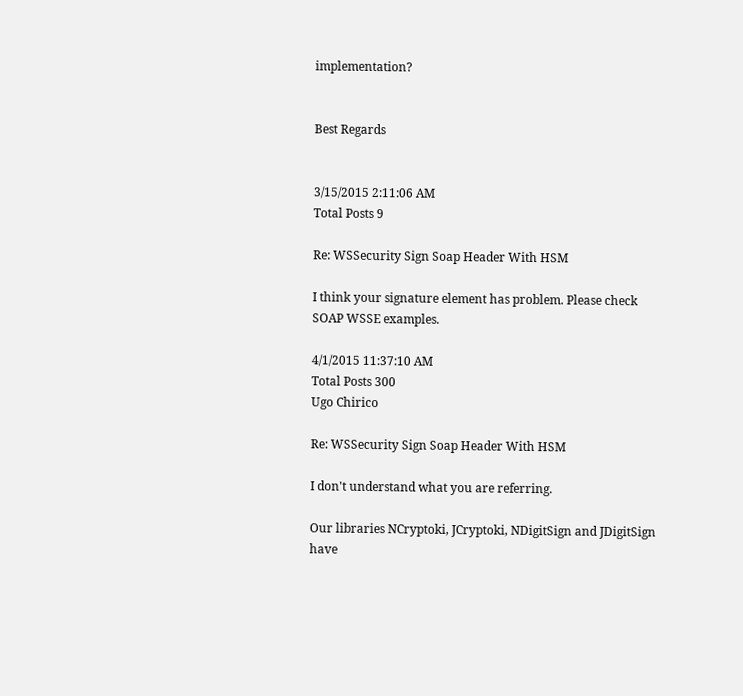implementation?


Best Regards


3/15/2015 2:11:06 AM
Total Posts 9

Re: WSSecurity Sign Soap Header With HSM

I think your signature element has problem. Please check SOAP WSSE examples.

4/1/2015 11:37:10 AM
Total Posts 300
Ugo Chirico

Re: WSSecurity Sign Soap Header With HSM

I don't understand what you are referring.

Our libraries NCryptoki, JCryptoki, NDigitSign and JDigitSign have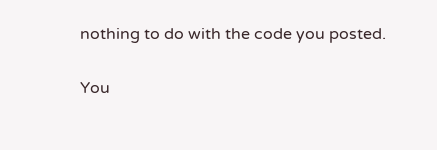nothing to do with the code you posted.

You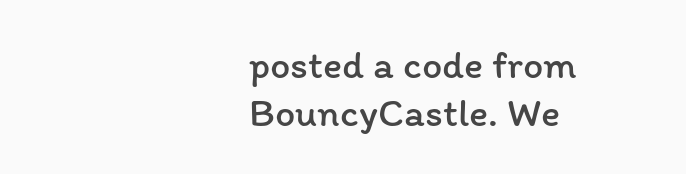posted a code from BouncyCastle. We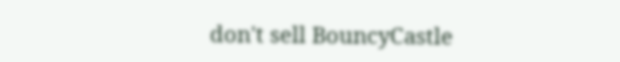don't sell BouncyCastle